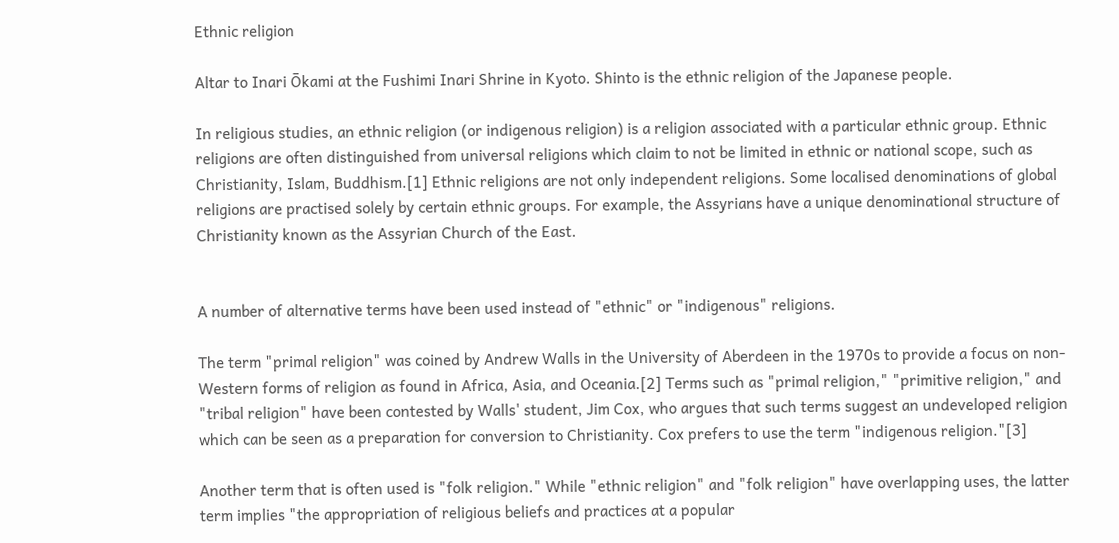Ethnic religion

Altar to Inari Ōkami at the Fushimi Inari Shrine in Kyoto. Shinto is the ethnic religion of the Japanese people.

In religious studies, an ethnic religion (or indigenous religion) is a religion associated with a particular ethnic group. Ethnic religions are often distinguished from universal religions which claim to not be limited in ethnic or national scope, such as Christianity, Islam, Buddhism.[1] Ethnic religions are not only independent religions. Some localised denominations of global religions are practised solely by certain ethnic groups. For example, the Assyrians have a unique denominational structure of Christianity known as the Assyrian Church of the East.


A number of alternative terms have been used instead of "ethnic" or "indigenous" religions.

The term "primal religion" was coined by Andrew Walls in the University of Aberdeen in the 1970s to provide a focus on non-Western forms of religion as found in Africa, Asia, and Oceania.[2] Terms such as "primal religion," "primitive religion," and "tribal religion" have been contested by Walls' student, Jim Cox, who argues that such terms suggest an undeveloped religion which can be seen as a preparation for conversion to Christianity. Cox prefers to use the term "indigenous religion."[3]

Another term that is often used is "folk religion." While "ethnic religion" and "folk religion" have overlapping uses, the latter term implies "the appropriation of religious beliefs and practices at a popular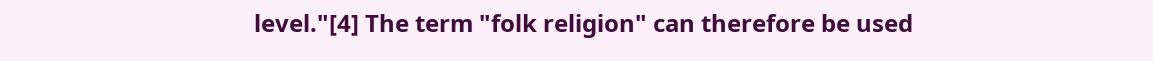level."[4] The term "folk religion" can therefore be used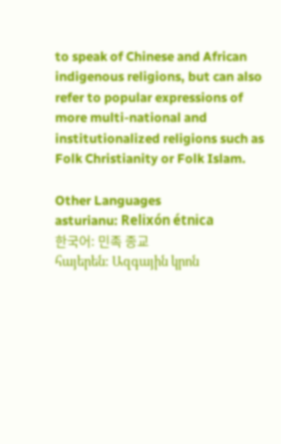to speak of Chinese and African indigenous religions, but can also refer to popular expressions of more multi-national and institutionalized religions such as Folk Christianity or Folk Islam.

Other Languages
asturianu: Relixón étnica
한국어: 민족 종교
հայերեն: Ազգային կրոն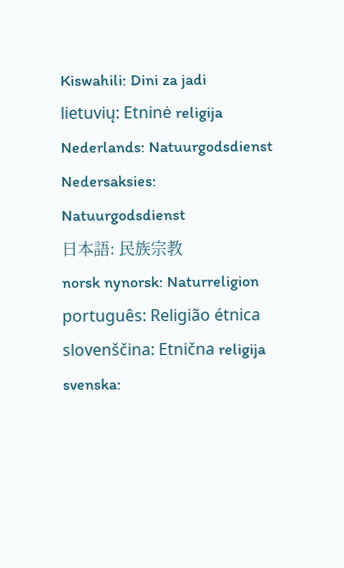Kiswahili: Dini za jadi
lietuvių: Etninė religija
Nederlands: Natuurgodsdienst
Nedersaksies: Natuurgodsdienst
日本語: 民族宗教
norsk nynorsk: Naturreligion
português: Religião étnica
slovenščina: Etnična religija
svenska: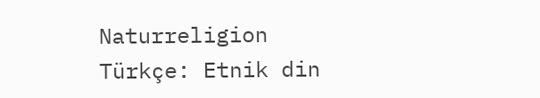Naturreligion
Türkçe: Etnik din